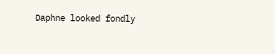Daphne looked fondly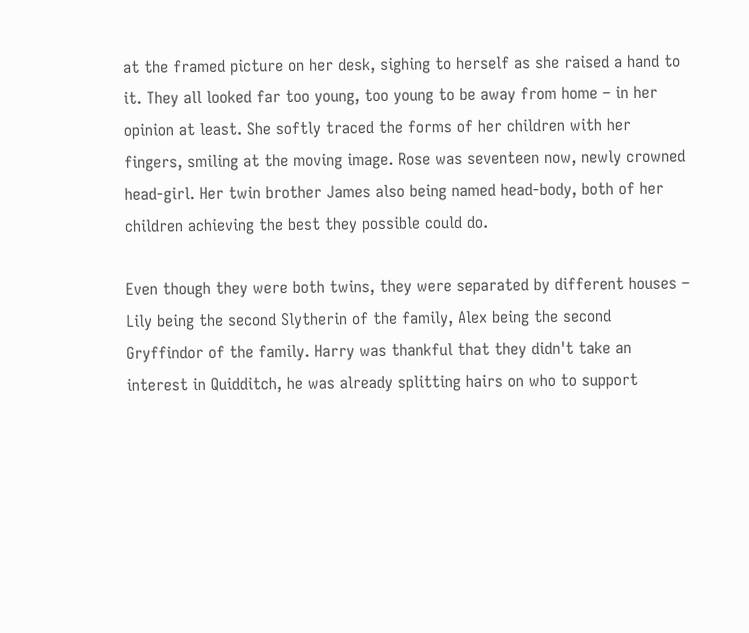at the framed picture on her desk, sighing to herself as she raised a hand to it. They all looked far too young, too young to be away from home – in her opinion at least. She softly traced the forms of her children with her fingers, smiling at the moving image. Rose was seventeen now, newly crowned head-girl. Her twin brother James also being named head-body, both of her children achieving the best they possible could do.

Even though they were both twins, they were separated by different houses – Lily being the second Slytherin of the family, Alex being the second Gryffindor of the family. Harry was thankful that they didn't take an interest in Quidditch, he was already splitting hairs on who to support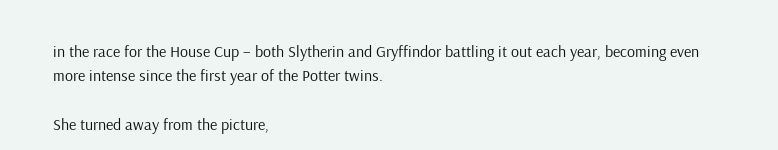in the race for the House Cup – both Slytherin and Gryffindor battling it out each year, becoming even more intense since the first year of the Potter twins.

She turned away from the picture,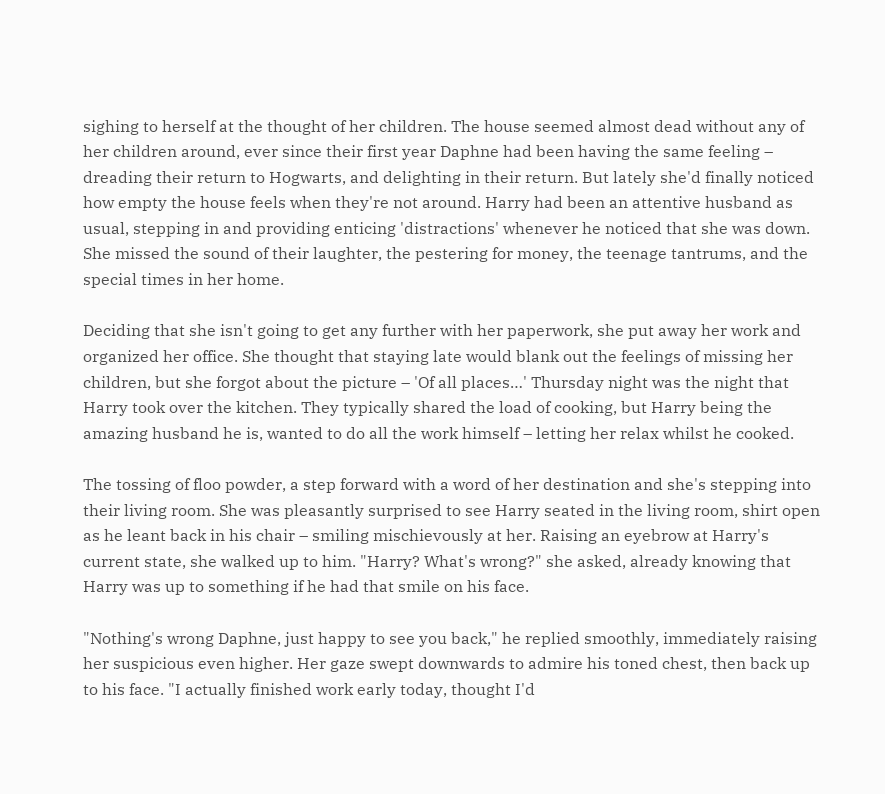sighing to herself at the thought of her children. The house seemed almost dead without any of her children around, ever since their first year Daphne had been having the same feeling – dreading their return to Hogwarts, and delighting in their return. But lately she'd finally noticed how empty the house feels when they're not around. Harry had been an attentive husband as usual, stepping in and providing enticing 'distractions' whenever he noticed that she was down. She missed the sound of their laughter, the pestering for money, the teenage tantrums, and the special times in her home.

Deciding that she isn't going to get any further with her paperwork, she put away her work and organized her office. She thought that staying late would blank out the feelings of missing her children, but she forgot about the picture – 'Of all places…' Thursday night was the night that Harry took over the kitchen. They typically shared the load of cooking, but Harry being the amazing husband he is, wanted to do all the work himself – letting her relax whilst he cooked.

The tossing of floo powder, a step forward with a word of her destination and she's stepping into their living room. She was pleasantly surprised to see Harry seated in the living room, shirt open as he leant back in his chair – smiling mischievously at her. Raising an eyebrow at Harry's current state, she walked up to him. "Harry? What's wrong?" she asked, already knowing that Harry was up to something if he had that smile on his face.

"Nothing's wrong Daphne, just happy to see you back," he replied smoothly, immediately raising her suspicious even higher. Her gaze swept downwards to admire his toned chest, then back up to his face. "I actually finished work early today, thought I'd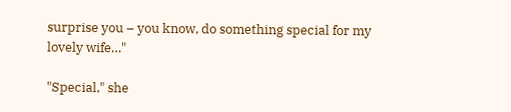surprise you – you know, do something special for my lovely wife…"

"Special," she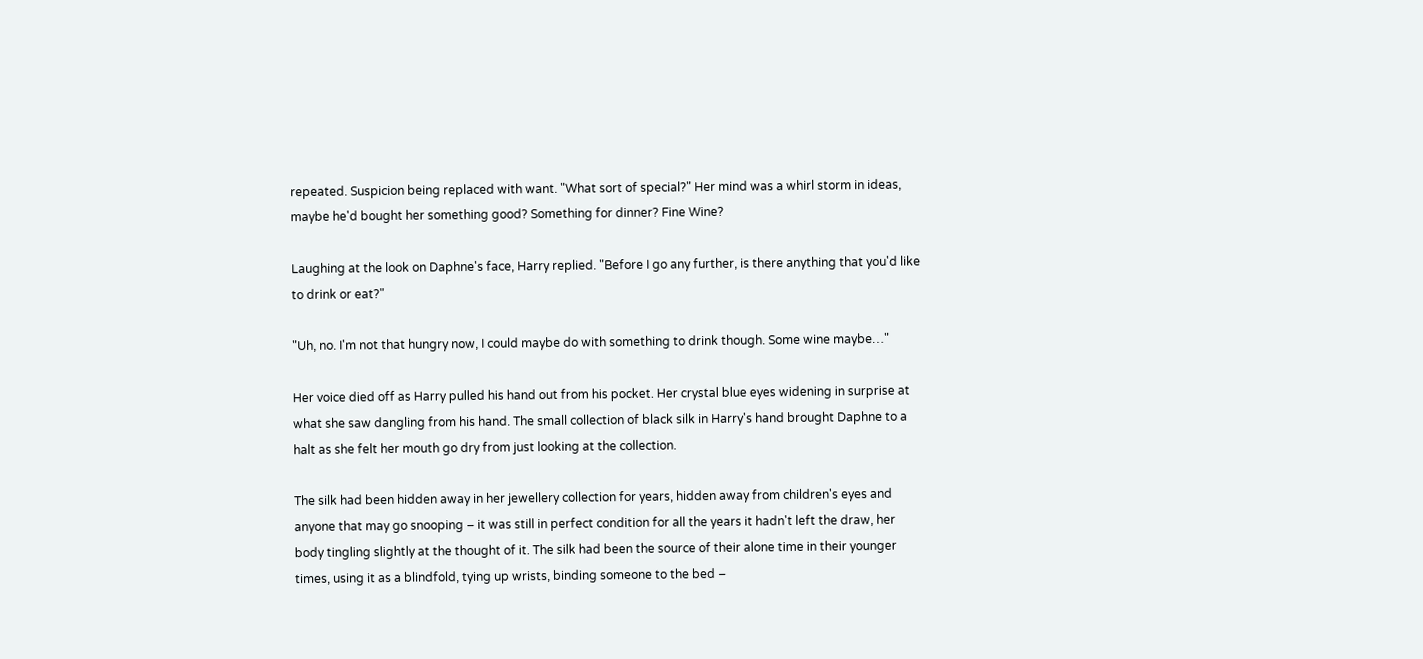repeated. Suspicion being replaced with want. "What sort of special?" Her mind was a whirl storm in ideas, maybe he'd bought her something good? Something for dinner? Fine Wine?

Laughing at the look on Daphne's face, Harry replied. "Before I go any further, is there anything that you'd like to drink or eat?"

"Uh, no. I'm not that hungry now, I could maybe do with something to drink though. Some wine maybe…"

Her voice died off as Harry pulled his hand out from his pocket. Her crystal blue eyes widening in surprise at what she saw dangling from his hand. The small collection of black silk in Harry's hand brought Daphne to a halt as she felt her mouth go dry from just looking at the collection.

The silk had been hidden away in her jewellery collection for years, hidden away from children's eyes and anyone that may go snooping – it was still in perfect condition for all the years it hadn't left the draw, her body tingling slightly at the thought of it. The silk had been the source of their alone time in their younger times, using it as a blindfold, tying up wrists, binding someone to the bed –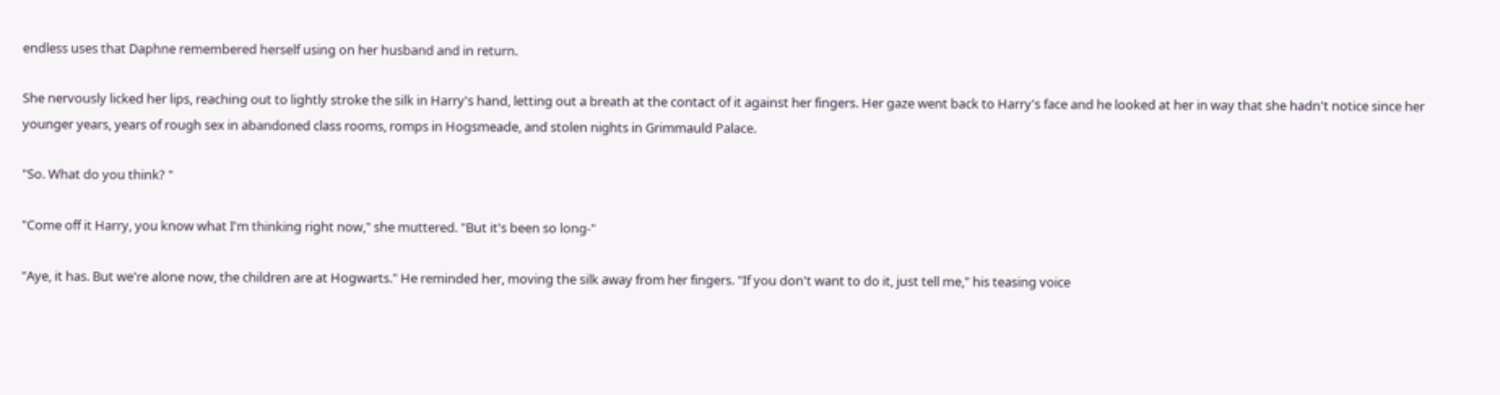endless uses that Daphne remembered herself using on her husband and in return.

She nervously licked her lips, reaching out to lightly stroke the silk in Harry's hand, letting out a breath at the contact of it against her fingers. Her gaze went back to Harry's face and he looked at her in way that she hadn't notice since her younger years, years of rough sex in abandoned class rooms, romps in Hogsmeade, and stolen nights in Grimmauld Palace.

"So. What do you think? "

"Come off it Harry, you know what I'm thinking right now," she muttered. "But it's been so long-"

"Aye, it has. But we're alone now, the children are at Hogwarts." He reminded her, moving the silk away from her fingers. "If you don't want to do it, just tell me," his teasing voice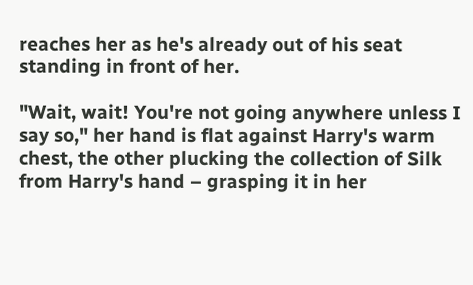reaches her as he's already out of his seat standing in front of her.

"Wait, wait! You're not going anywhere unless I say so," her hand is flat against Harry's warm chest, the other plucking the collection of Silk from Harry's hand – grasping it in her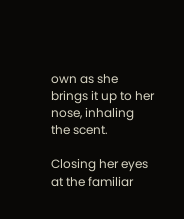own as she brings it up to her nose, inhaling the scent.

Closing her eyes at the familiar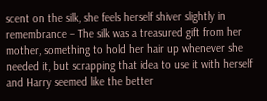scent on the silk, she feels herself shiver slightly in remembrance – The silk was a treasured gift from her mother, something to hold her hair up whenever she needed it, but scrapping that idea to use it with herself and Harry seemed like the better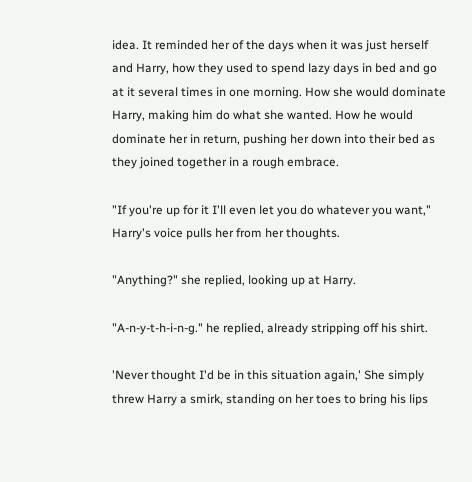idea. It reminded her of the days when it was just herself and Harry, how they used to spend lazy days in bed and go at it several times in one morning. How she would dominate Harry, making him do what she wanted. How he would dominate her in return, pushing her down into their bed as they joined together in a rough embrace.

"If you're up for it I'll even let you do whatever you want," Harry's voice pulls her from her thoughts.

"Anything?" she replied, looking up at Harry.

"A-n-y-t-h-i-n-g." he replied, already stripping off his shirt.

'Never thought I'd be in this situation again,' She simply threw Harry a smirk, standing on her toes to bring his lips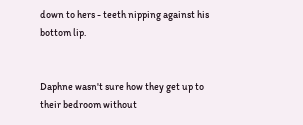down to hers - teeth nipping against his bottom lip.


Daphne wasn't sure how they get up to their bedroom without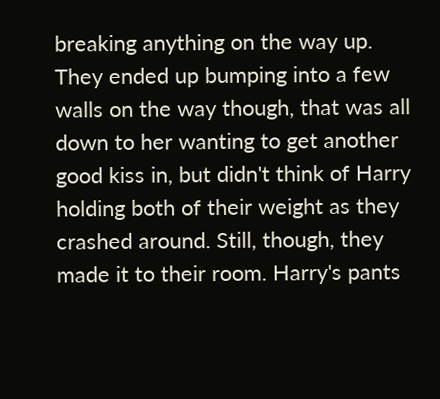breaking anything on the way up. They ended up bumping into a few walls on the way though, that was all down to her wanting to get another good kiss in, but didn't think of Harry holding both of their weight as they crashed around. Still, though, they made it to their room. Harry's pants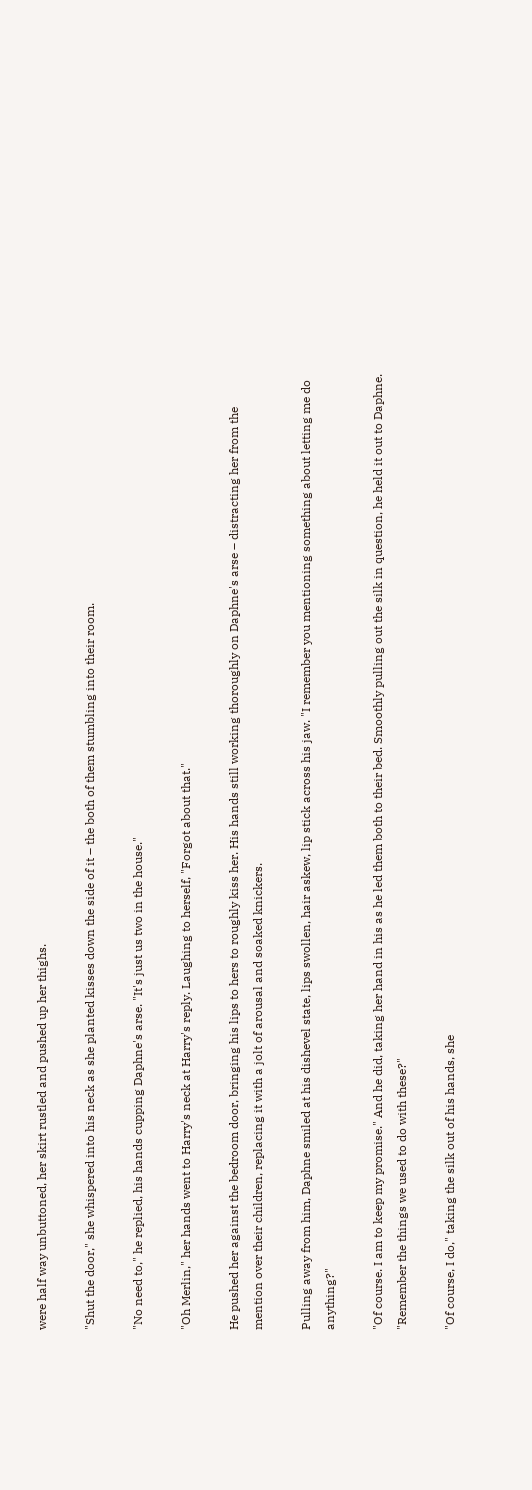were half way unbuttoned, her skirt rustled and pushed up her thighs.

"Shut the door," she whispered into his neck as she planted kisses down the side of it – the both of them stumbling into their room.

"No need to," he replied, his hands cupping Daphne's arse. "It's just us two in the house."

"Oh Merlin," her hands went to Harry's neck at Harry's reply. Laughing to herself, "Forgot about that."

He pushed her against the bedroom door, bringing his lips to hers to roughly kiss her. His hands still working thoroughly on Daphne's arse – distracting her from the mention over their children, replacing it with a jolt of arousal and soaked knickers.

Pulling away from him, Daphne smiled at his dishevel state, lips swollen, hair askew, lip stick across his jaw. "I remember you mentioning something about letting me do anything?"

"Of course. I am to keep my promise." And he did, taking her hand in his as he led them both to their bed. Smoothly pulling out the silk in question, he held it out to Daphne. "Remember the things we used to do with these?"

"Of course, I do," taking the silk out of his hands, she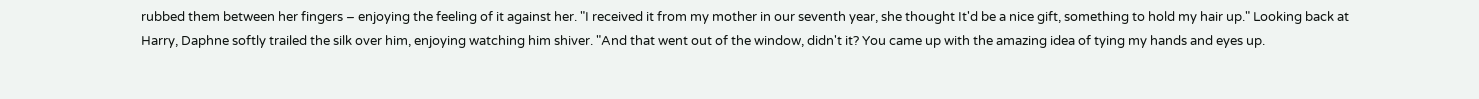rubbed them between her fingers – enjoying the feeling of it against her. "I received it from my mother in our seventh year, she thought It'd be a nice gift, something to hold my hair up." Looking back at Harry, Daphne softly trailed the silk over him, enjoying watching him shiver. "And that went out of the window, didn't it? You came up with the amazing idea of tying my hands and eyes up.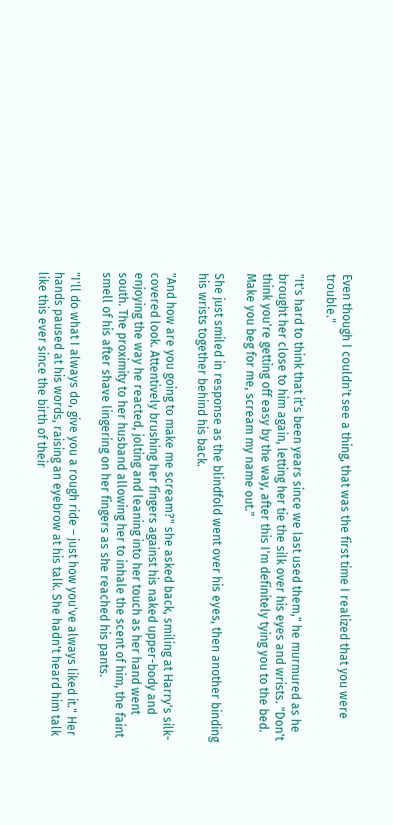Even though I couldn't see a thing, that was the first time I realized that you were trouble."

"It's hard to think that it's been years since we last used them," he murmured as he brought her close to him again, letting her tie the silk over his eyes and wrists. "Don't think you're getting off easy by the way, after this I'm definitely tying you to the bed. Make you beg for me, scream my name out."

She just smiled in response as the blindfold went over his eyes, then another binding his wrists together behind his back.

"And how are you going to make me scream?" she asked back, smiling at Harry's silk-covered look. Attentively brushing her fingers against his naked upper-body and enjoying the way he reacted, jolting and leaning into her touch as her hand went south. The proximity to her husband allowing her to inhale the scent of him, the faint smell of his after shave lingering on her fingers as she reached his pants.

"I'll do what I always do, give you a rough ride – just how you've always liked it." Her hands paused at his words, raising an eyebrow at his talk. She hadn't heard him talk like this ever since the birth of their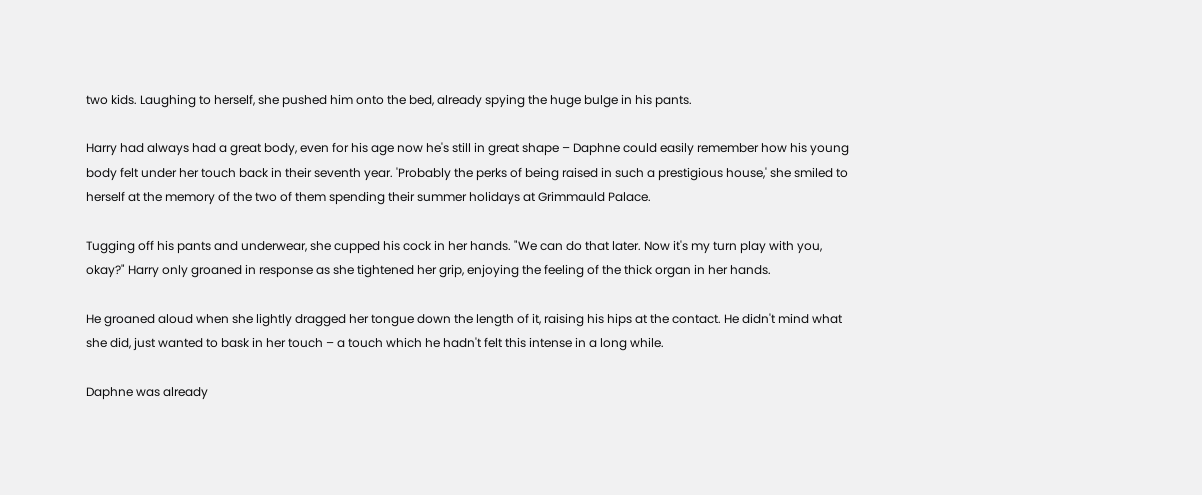two kids. Laughing to herself, she pushed him onto the bed, already spying the huge bulge in his pants.

Harry had always had a great body, even for his age now he's still in great shape – Daphne could easily remember how his young body felt under her touch back in their seventh year. 'Probably the perks of being raised in such a prestigious house,' she smiled to herself at the memory of the two of them spending their summer holidays at Grimmauld Palace.

Tugging off his pants and underwear, she cupped his cock in her hands. "We can do that later. Now it's my turn play with you, okay?" Harry only groaned in response as she tightened her grip, enjoying the feeling of the thick organ in her hands.

He groaned aloud when she lightly dragged her tongue down the length of it, raising his hips at the contact. He didn't mind what she did, just wanted to bask in her touch – a touch which he hadn't felt this intense in a long while.

Daphne was already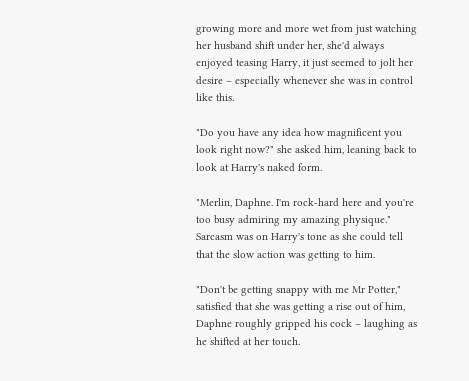growing more and more wet from just watching her husband shift under her, she'd always enjoyed teasing Harry, it just seemed to jolt her desire – especially whenever she was in control like this.

"Do you have any idea how magnificent you look right now?" she asked him, leaning back to look at Harry's naked form.

"Merlin, Daphne. I'm rock-hard here and you're too busy admiring my amazing physique." Sarcasm was on Harry's tone as she could tell that the slow action was getting to him.

"Don't be getting snappy with me Mr Potter," satisfied that she was getting a rise out of him, Daphne roughly gripped his cock – laughing as he shifted at her touch.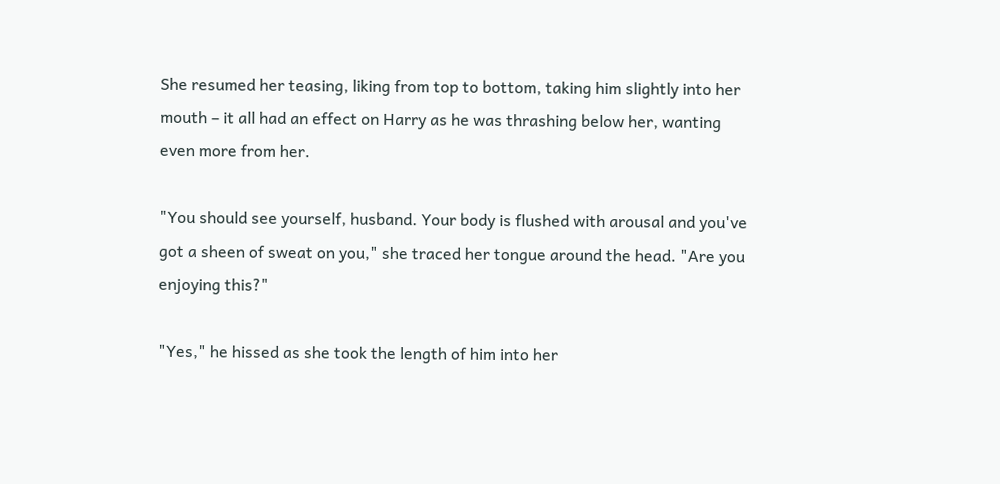She resumed her teasing, liking from top to bottom, taking him slightly into her mouth – it all had an effect on Harry as he was thrashing below her, wanting even more from her.

"You should see yourself, husband. Your body is flushed with arousal and you've got a sheen of sweat on you," she traced her tongue around the head. "Are you enjoying this?"

"Yes," he hissed as she took the length of him into her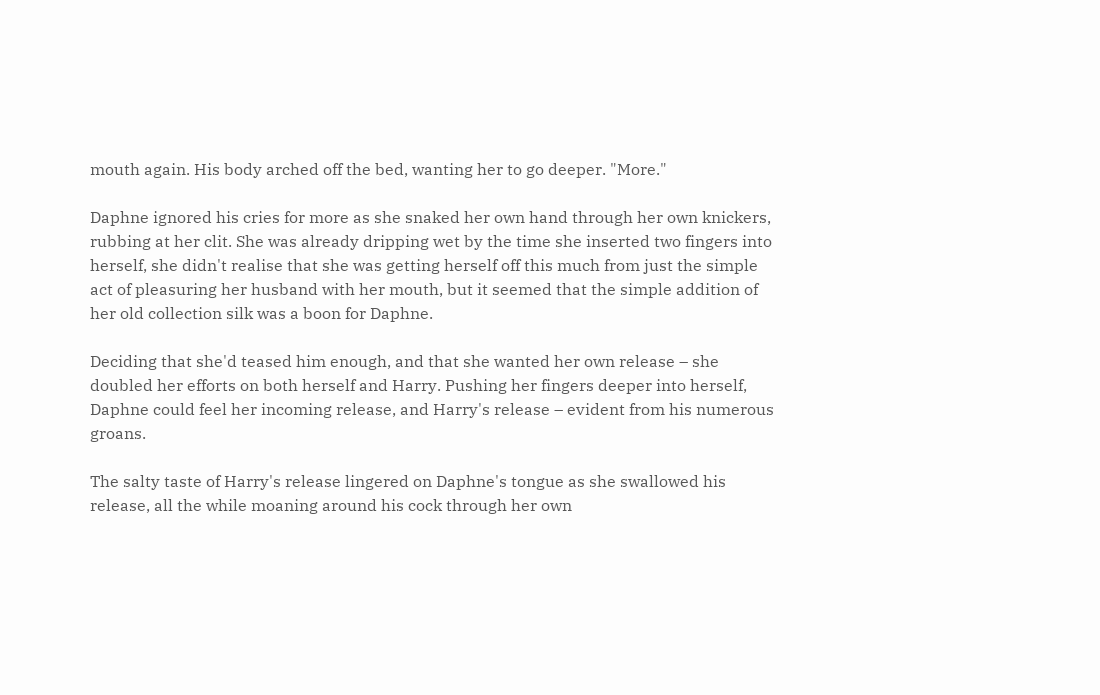mouth again. His body arched off the bed, wanting her to go deeper. "More."

Daphne ignored his cries for more as she snaked her own hand through her own knickers, rubbing at her clit. She was already dripping wet by the time she inserted two fingers into herself, she didn't realise that she was getting herself off this much from just the simple act of pleasuring her husband with her mouth, but it seemed that the simple addition of her old collection silk was a boon for Daphne.

Deciding that she'd teased him enough, and that she wanted her own release – she doubled her efforts on both herself and Harry. Pushing her fingers deeper into herself, Daphne could feel her incoming release, and Harry's release – evident from his numerous groans.

The salty taste of Harry's release lingered on Daphne's tongue as she swallowed his release, all the while moaning around his cock through her own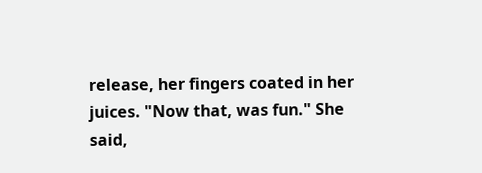release, her fingers coated in her juices. "Now that, was fun." She said,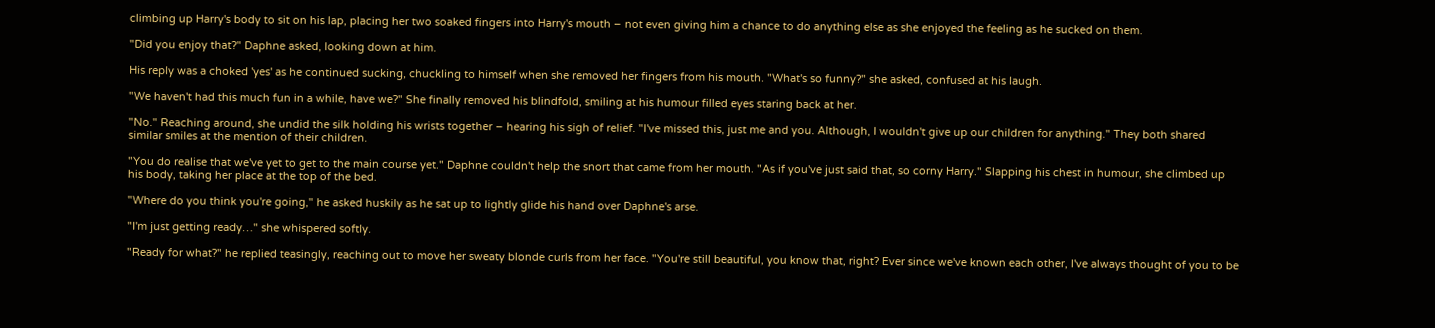climbing up Harry's body to sit on his lap, placing her two soaked fingers into Harry's mouth – not even giving him a chance to do anything else as she enjoyed the feeling as he sucked on them.

"Did you enjoy that?" Daphne asked, looking down at him.

His reply was a choked 'yes' as he continued sucking, chuckling to himself when she removed her fingers from his mouth. "What's so funny?" she asked, confused at his laugh.

"We haven't had this much fun in a while, have we?" She finally removed his blindfold, smiling at his humour filled eyes staring back at her.

"No." Reaching around, she undid the silk holding his wrists together – hearing his sigh of relief. "I've missed this, just me and you. Although, I wouldn't give up our children for anything." They both shared similar smiles at the mention of their children.

"You do realise that we've yet to get to the main course yet." Daphne couldn't help the snort that came from her mouth. "As if you've just said that, so corny Harry." Slapping his chest in humour, she climbed up his body, taking her place at the top of the bed.

"Where do you think you're going," he asked huskily as he sat up to lightly glide his hand over Daphne's arse.

"I'm just getting ready…" she whispered softly.

"Ready for what?" he replied teasingly, reaching out to move her sweaty blonde curls from her face. "You're still beautiful, you know that, right? Ever since we've known each other, I've always thought of you to be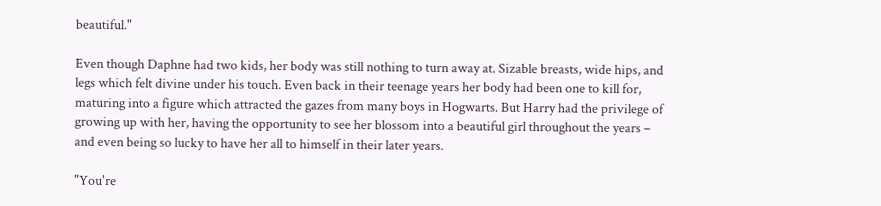beautiful."

Even though Daphne had two kids, her body was still nothing to turn away at. Sizable breasts, wide hips, and legs which felt divine under his touch. Even back in their teenage years her body had been one to kill for, maturing into a figure which attracted the gazes from many boys in Hogwarts. But Harry had the privilege of growing up with her, having the opportunity to see her blossom into a beautiful girl throughout the years – and even being so lucky to have her all to himself in their later years.

"You're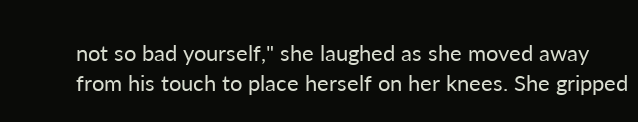not so bad yourself," she laughed as she moved away from his touch to place herself on her knees. She gripped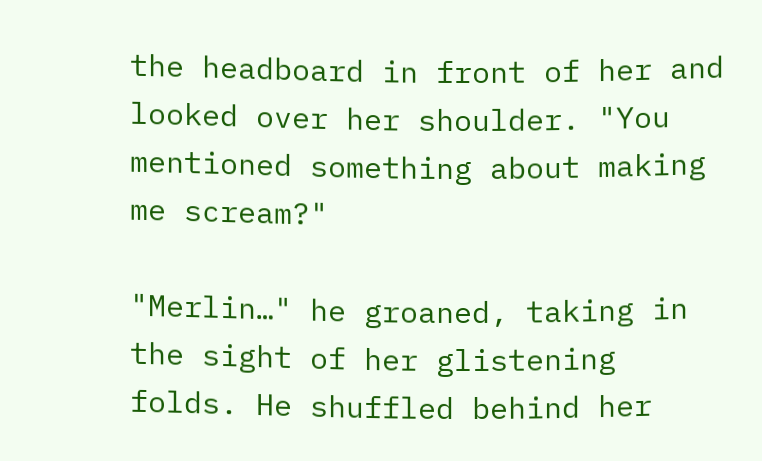the headboard in front of her and looked over her shoulder. "You mentioned something about making me scream?"

"Merlin…" he groaned, taking in the sight of her glistening folds. He shuffled behind her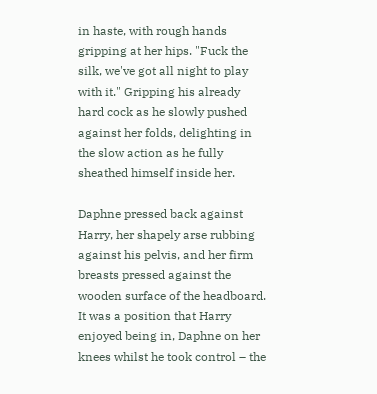in haste, with rough hands gripping at her hips. "Fuck the silk, we've got all night to play with it." Gripping his already hard cock as he slowly pushed against her folds, delighting in the slow action as he fully sheathed himself inside her.

Daphne pressed back against Harry, her shapely arse rubbing against his pelvis, and her firm breasts pressed against the wooden surface of the headboard. It was a position that Harry enjoyed being in, Daphne on her knees whilst he took control – the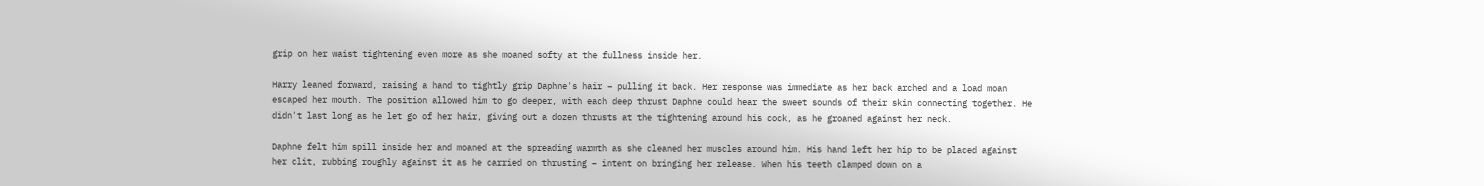grip on her waist tightening even more as she moaned softy at the fullness inside her.

Harry leaned forward, raising a hand to tightly grip Daphne's hair – pulling it back. Her response was immediate as her back arched and a load moan escaped her mouth. The position allowed him to go deeper, with each deep thrust Daphne could hear the sweet sounds of their skin connecting together. He didn't last long as he let go of her hair, giving out a dozen thrusts at the tightening around his cock, as he groaned against her neck.

Daphne felt him spill inside her and moaned at the spreading warmth as she cleaned her muscles around him. His hand left her hip to be placed against her clit, rubbing roughly against it as he carried on thrusting – intent on bringing her release. When his teeth clamped down on a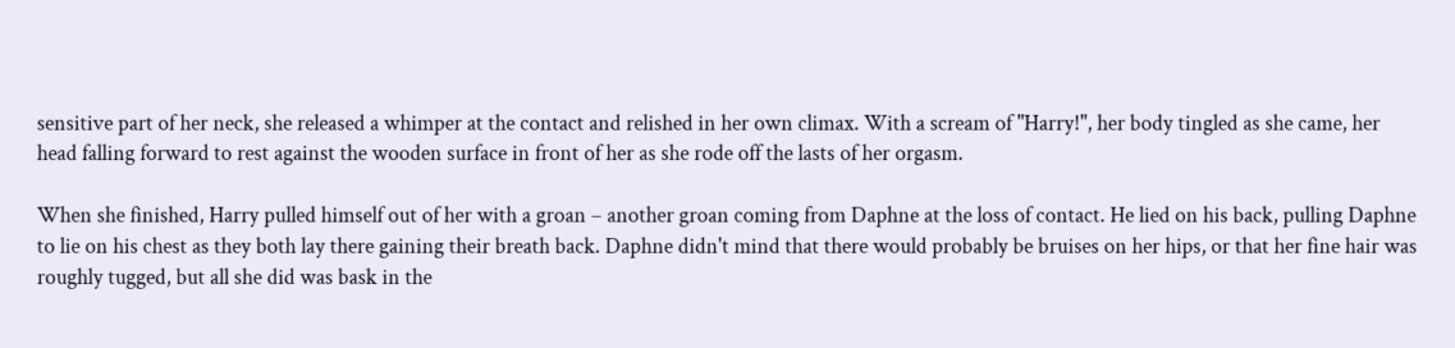sensitive part of her neck, she released a whimper at the contact and relished in her own climax. With a scream of "Harry!", her body tingled as she came, her head falling forward to rest against the wooden surface in front of her as she rode off the lasts of her orgasm.

When she finished, Harry pulled himself out of her with a groan – another groan coming from Daphne at the loss of contact. He lied on his back, pulling Daphne to lie on his chest as they both lay there gaining their breath back. Daphne didn't mind that there would probably be bruises on her hips, or that her fine hair was roughly tugged, but all she did was bask in the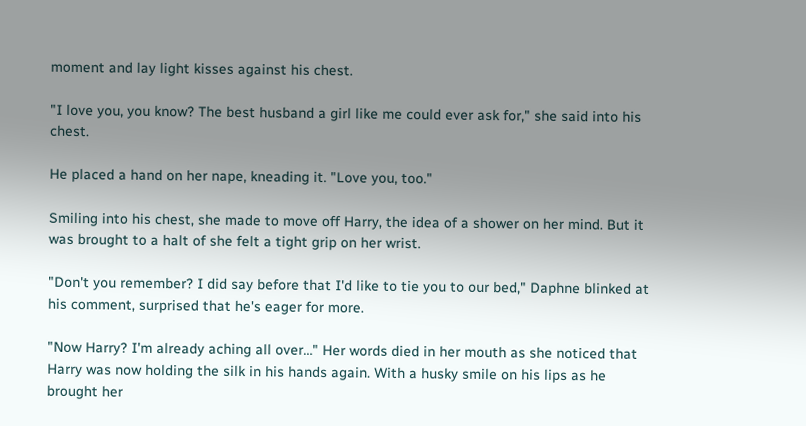moment and lay light kisses against his chest.

"I love you, you know? The best husband a girl like me could ever ask for," she said into his chest.

He placed a hand on her nape, kneading it. "Love you, too."

Smiling into his chest, she made to move off Harry, the idea of a shower on her mind. But it was brought to a halt of she felt a tight grip on her wrist.

"Don't you remember? I did say before that I'd like to tie you to our bed," Daphne blinked at his comment, surprised that he's eager for more.

"Now Harry? I'm already aching all over…" Her words died in her mouth as she noticed that Harry was now holding the silk in his hands again. With a husky smile on his lips as he brought her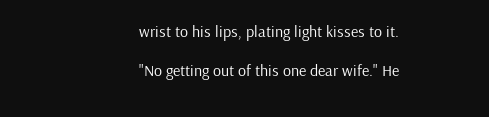wrist to his lips, plating light kisses to it.

"No getting out of this one dear wife." He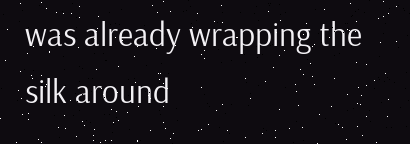was already wrapping the silk around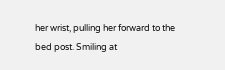her wrist, pulling her forward to the bed post. Smiling at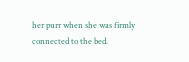her purr when she was firmly connected to the bed.